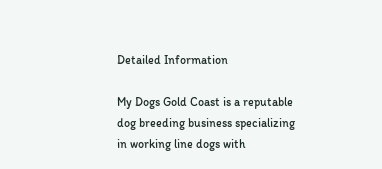Detailed Information

My Dogs Gold Coast is a reputable dog breeding business specializing in working line dogs with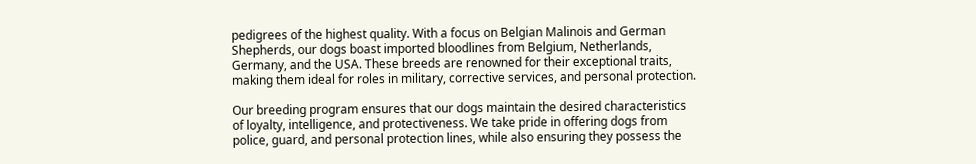pedigrees of the highest quality. With a focus on Belgian Malinois and German Shepherds, our dogs boast imported bloodlines from Belgium, Netherlands, Germany, and the USA. These breeds are renowned for their exceptional traits, making them ideal for roles in military, corrective services, and personal protection.

Our breeding program ensures that our dogs maintain the desired characteristics of loyalty, intelligence, and protectiveness. We take pride in offering dogs from police, guard, and personal protection lines, while also ensuring they possess the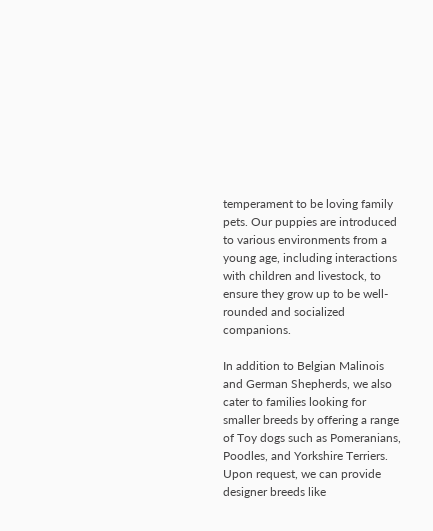temperament to be loving family pets. Our puppies are introduced to various environments from a young age, including interactions with children and livestock, to ensure they grow up to be well-rounded and socialized companions.

In addition to Belgian Malinois and German Shepherds, we also cater to families looking for smaller breeds by offering a range of Toy dogs such as Pomeranians, Poodles, and Yorkshire Terriers. Upon request, we can provide designer breeds like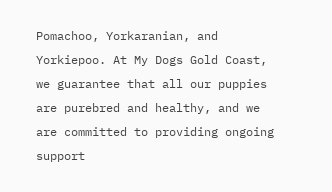Pomachoo, Yorkaranian, and Yorkiepoo. At My Dogs Gold Coast, we guarantee that all our puppies are purebred and healthy, and we are committed to providing ongoing support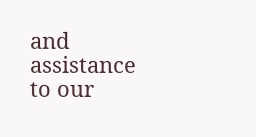and assistance to our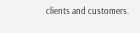clients and customers.